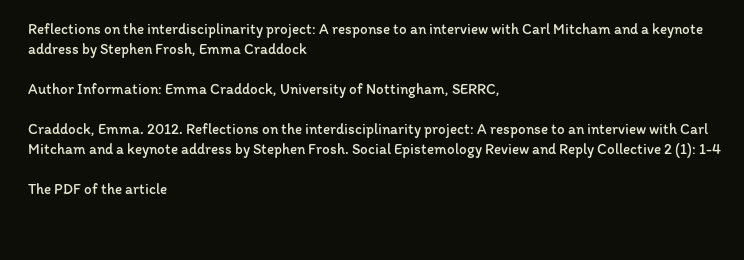Reflections on the interdisciplinarity project: A response to an interview with Carl Mitcham and a keynote address by Stephen Frosh, Emma Craddock

Author Information: Emma Craddock, University of Nottingham, SERRC,

Craddock, Emma. 2012. Reflections on the interdisciplinarity project: A response to an interview with Carl Mitcham and a keynote address by Stephen Frosh. Social Epistemology Review and Reply Collective 2 (1): 1-4

The PDF of the article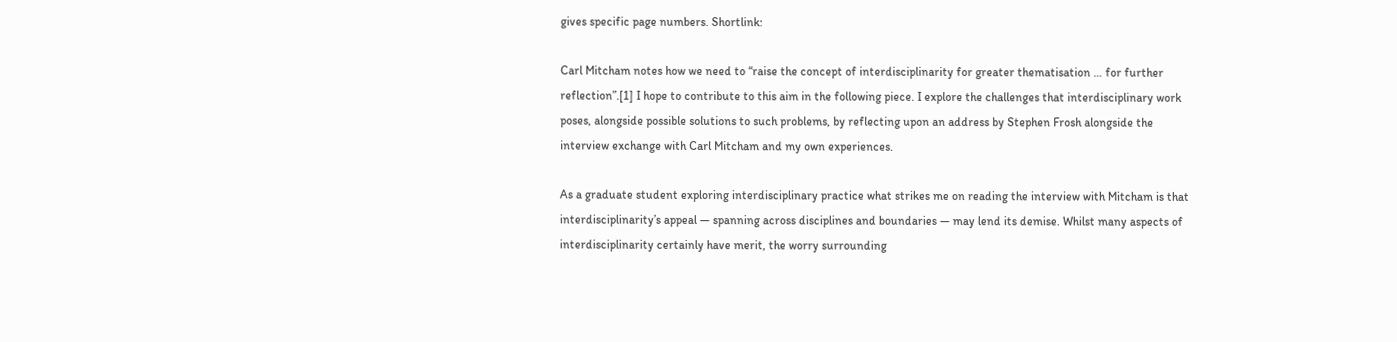gives specific page numbers. Shortlink:

Carl Mitcham notes how we need to “raise the concept of interdisciplinarity for greater thematisation … for further reflection”.[1] I hope to contribute to this aim in the following piece. I explore the challenges that interdisciplinary work poses, alongside possible solutions to such problems, by reflecting upon an address by Stephen Frosh alongside the interview exchange with Carl Mitcham and my own experiences.

As a graduate student exploring interdisciplinary practice what strikes me on reading the interview with Mitcham is that interdisciplinarity’s appeal — spanning across disciplines and boundaries — may lend its demise. Whilst many aspects of interdisciplinarity certainly have merit, the worry surrounding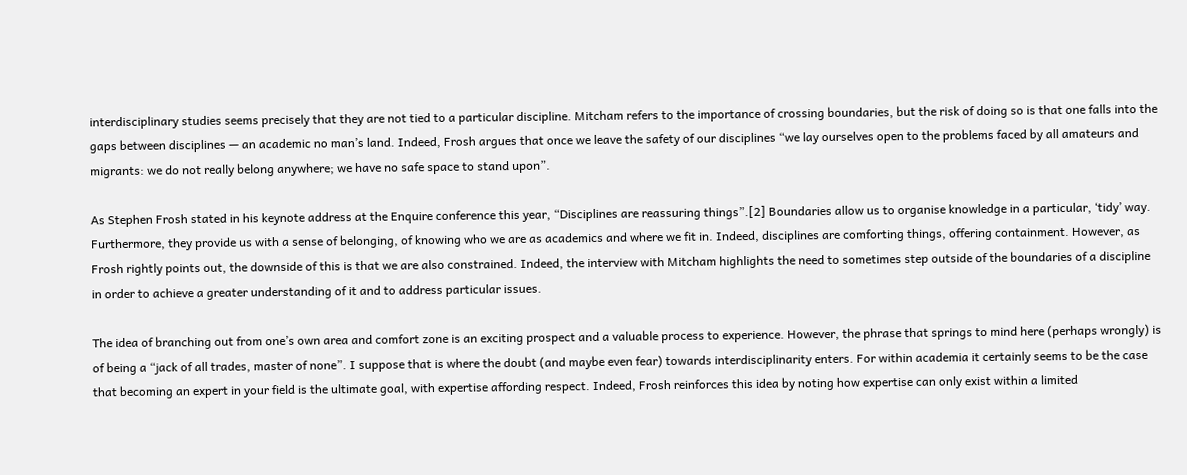interdisciplinary studies seems precisely that they are not tied to a particular discipline. Mitcham refers to the importance of crossing boundaries, but the risk of doing so is that one falls into the gaps between disciplines — an academic no man’s land. Indeed, Frosh argues that once we leave the safety of our disciplines “we lay ourselves open to the problems faced by all amateurs and migrants: we do not really belong anywhere; we have no safe space to stand upon”.

As Stephen Frosh stated in his keynote address at the Enquire conference this year, “Disciplines are reassuring things”.[2] Boundaries allow us to organise knowledge in a particular, ‘tidy’ way. Furthermore, they provide us with a sense of belonging, of knowing who we are as academics and where we fit in. Indeed, disciplines are comforting things, offering containment. However, as Frosh rightly points out, the downside of this is that we are also constrained. Indeed, the interview with Mitcham highlights the need to sometimes step outside of the boundaries of a discipline in order to achieve a greater understanding of it and to address particular issues.

The idea of branching out from one’s own area and comfort zone is an exciting prospect and a valuable process to experience. However, the phrase that springs to mind here (perhaps wrongly) is of being a “jack of all trades, master of none”. I suppose that is where the doubt (and maybe even fear) towards interdisciplinarity enters. For within academia it certainly seems to be the case that becoming an expert in your field is the ultimate goal, with expertise affording respect. Indeed, Frosh reinforces this idea by noting how expertise can only exist within a limited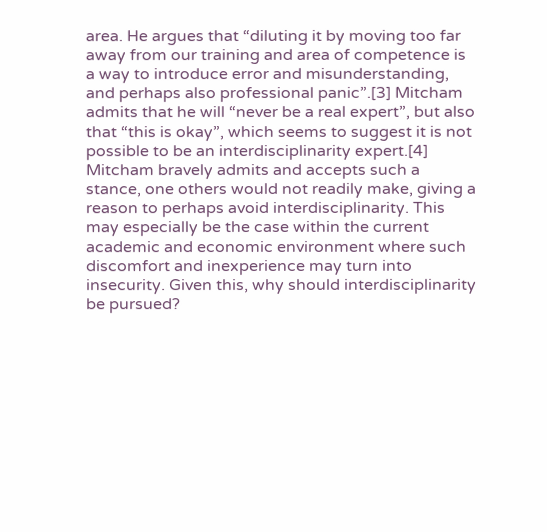area. He argues that “diluting it by moving too far away from our training and area of competence is a way to introduce error and misunderstanding, and perhaps also professional panic”.[3] Mitcham admits that he will “never be a real expert”, but also that “this is okay”, which seems to suggest it is not possible to be an interdisciplinarity expert.[4] Mitcham bravely admits and accepts such a stance, one others would not readily make, giving a reason to perhaps avoid interdisciplinarity. This may especially be the case within the current academic and economic environment where such discomfort and inexperience may turn into insecurity. Given this, why should interdisciplinarity be pursued?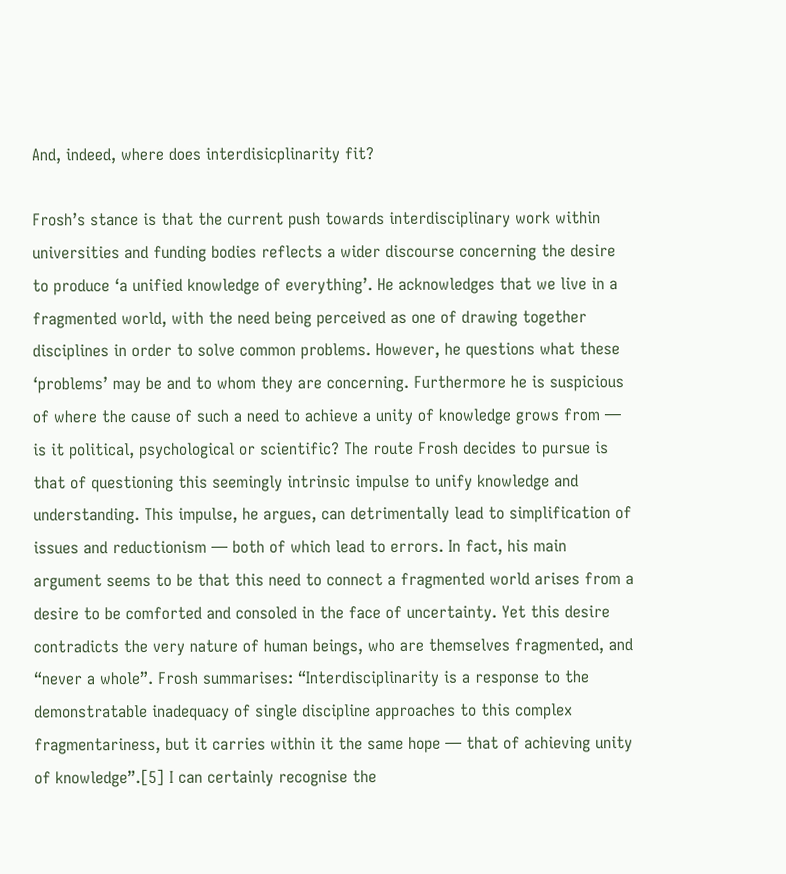And, indeed, where does interdisicplinarity fit?

Frosh’s stance is that the current push towards interdisciplinary work within universities and funding bodies reflects a wider discourse concerning the desire to produce ‘a unified knowledge of everything’. He acknowledges that we live in a fragmented world, with the need being perceived as one of drawing together disciplines in order to solve common problems. However, he questions what these ‘problems’ may be and to whom they are concerning. Furthermore he is suspicious of where the cause of such a need to achieve a unity of knowledge grows from — is it political, psychological or scientific? The route Frosh decides to pursue is that of questioning this seemingly intrinsic impulse to unify knowledge and understanding. This impulse, he argues, can detrimentally lead to simplification of issues and reductionism — both of which lead to errors. In fact, his main argument seems to be that this need to connect a fragmented world arises from a desire to be comforted and consoled in the face of uncertainty. Yet this desire contradicts the very nature of human beings, who are themselves fragmented, and “never a whole”. Frosh summarises: “Interdisciplinarity is a response to the demonstratable inadequacy of single discipline approaches to this complex fragmentariness, but it carries within it the same hope — that of achieving unity of knowledge”.[5] I can certainly recognise the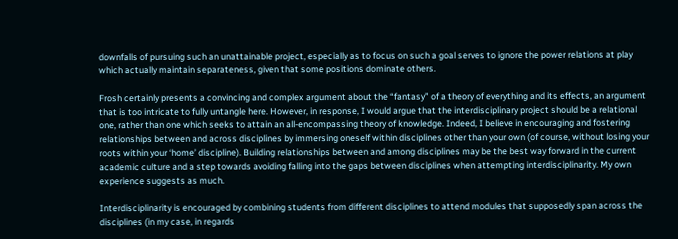downfalls of pursuing such an unattainable project, especially as to focus on such a goal serves to ignore the power relations at play which actually maintain separateness, given that some positions dominate others.

Frosh certainly presents a convincing and complex argument about the “fantasy” of a theory of everything and its effects, an argument that is too intricate to fully untangle here. However, in response, I would argue that the interdisciplinary project should be a relational one, rather than one which seeks to attain an all-encompassing theory of knowledge. Indeed, I believe in encouraging and fostering relationships between and across disciplines by immersing oneself within disciplines other than your own (of course, without losing your roots within your ‘home’ discipline). Building relationships between and among disciplines may be the best way forward in the current academic culture and a step towards avoiding falling into the gaps between disciplines when attempting interdisciplinarity. My own experience suggests as much.

Interdisciplinarity is encouraged by combining students from different disciplines to attend modules that supposedly span across the disciplines (in my case, in regards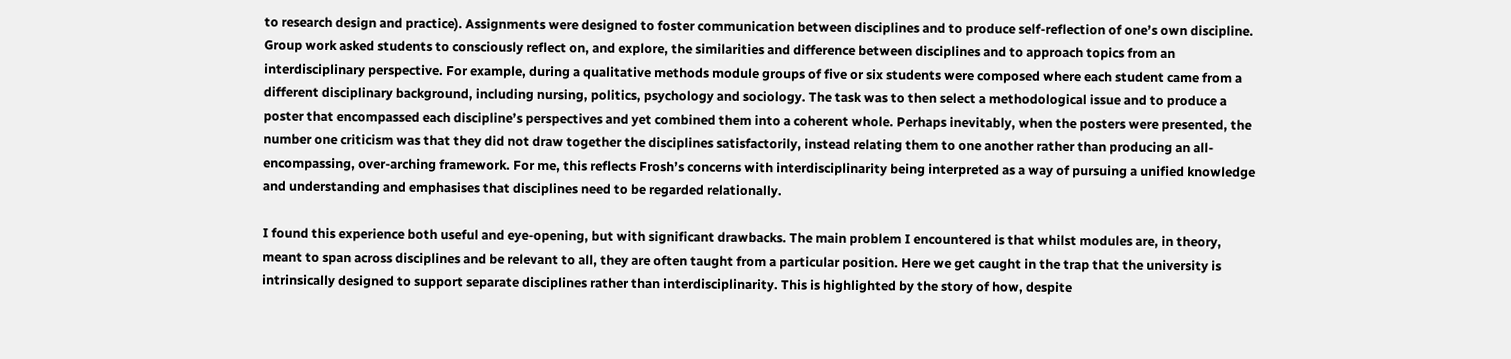to research design and practice). Assignments were designed to foster communication between disciplines and to produce self-reflection of one’s own discipline. Group work asked students to consciously reflect on, and explore, the similarities and difference between disciplines and to approach topics from an interdisciplinary perspective. For example, during a qualitative methods module groups of five or six students were composed where each student came from a different disciplinary background, including nursing, politics, psychology and sociology. The task was to then select a methodological issue and to produce a poster that encompassed each discipline’s perspectives and yet combined them into a coherent whole. Perhaps inevitably, when the posters were presented, the number one criticism was that they did not draw together the disciplines satisfactorily, instead relating them to one another rather than producing an all-encompassing, over-arching framework. For me, this reflects Frosh’s concerns with interdisciplinarity being interpreted as a way of pursuing a unified knowledge and understanding and emphasises that disciplines need to be regarded relationally.

I found this experience both useful and eye-opening, but with significant drawbacks. The main problem I encountered is that whilst modules are, in theory, meant to span across disciplines and be relevant to all, they are often taught from a particular position. Here we get caught in the trap that the university is intrinsically designed to support separate disciplines rather than interdisciplinarity. This is highlighted by the story of how, despite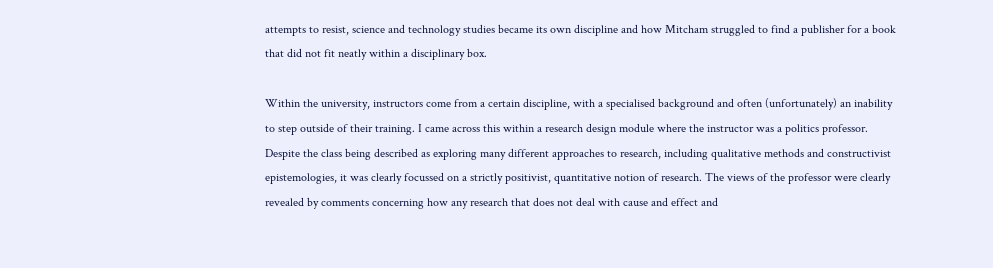attempts to resist, science and technology studies became its own discipline and how Mitcham struggled to find a publisher for a book that did not fit neatly within a disciplinary box.

Within the university, instructors come from a certain discipline, with a specialised background and often (unfortunately) an inability to step outside of their training. I came across this within a research design module where the instructor was a politics professor. Despite the class being described as exploring many different approaches to research, including qualitative methods and constructivist epistemologies, it was clearly focussed on a strictly positivist, quantitative notion of research. The views of the professor were clearly revealed by comments concerning how any research that does not deal with cause and effect and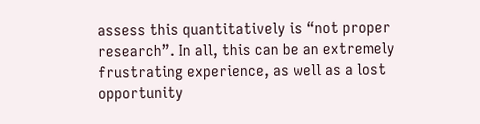assess this quantitatively is “not proper research”. In all, this can be an extremely frustrating experience, as well as a lost opportunity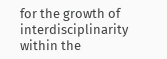for the growth of interdisciplinarity within the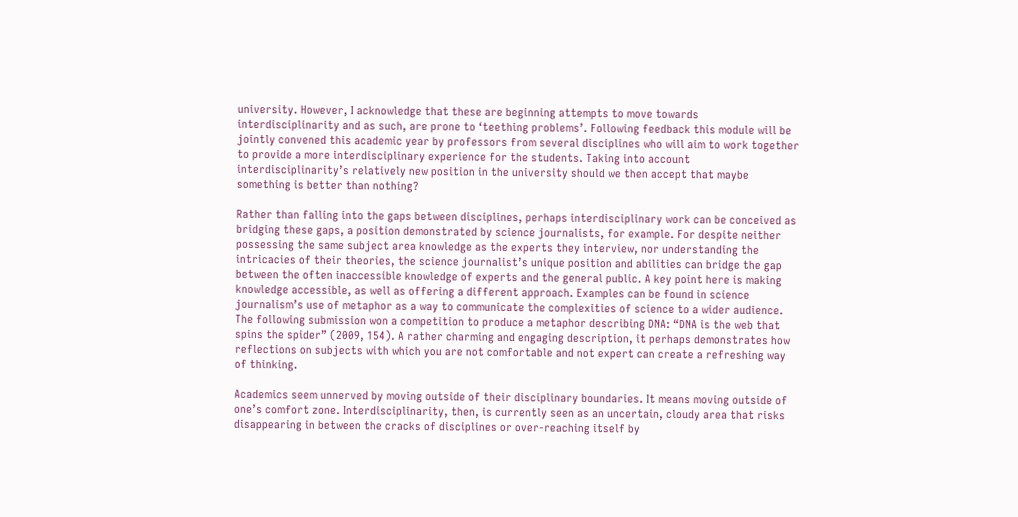university. However, I acknowledge that these are beginning attempts to move towards interdisciplinarity and as such, are prone to ‘teething problems’. Following feedback this module will be jointly convened this academic year by professors from several disciplines who will aim to work together to provide a more interdisciplinary experience for the students. Taking into account interdisciplinarity’s relatively new position in the university should we then accept that maybe something is better than nothing?

Rather than falling into the gaps between disciplines, perhaps interdisciplinary work can be conceived as bridging these gaps, a position demonstrated by science journalists, for example. For despite neither possessing the same subject area knowledge as the experts they interview, nor understanding the intricacies of their theories, the science journalist’s unique position and abilities can bridge the gap between the often inaccessible knowledge of experts and the general public. A key point here is making knowledge accessible, as well as offering a different approach. Examples can be found in science journalism’s use of metaphor as a way to communicate the complexities of science to a wider audience. The following submission won a competition to produce a metaphor describing DNA: “DNA is the web that spins the spider” (2009, 154). A rather charming and engaging description, it perhaps demonstrates how reflections on subjects with which you are not comfortable and not expert can create a refreshing way of thinking.

Academics seem unnerved by moving outside of their disciplinary boundaries. It means moving outside of one’s comfort zone. Interdisciplinarity, then, is currently seen as an uncertain, cloudy area that risks disappearing in between the cracks of disciplines or over-reaching itself by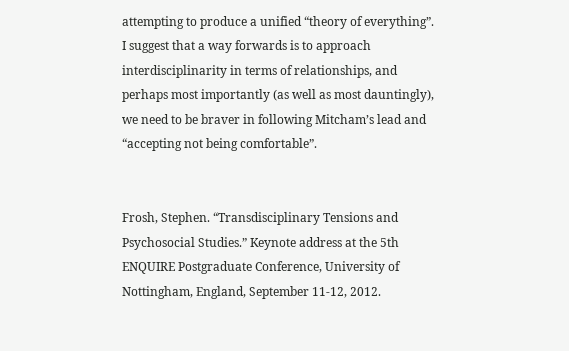attempting to produce a unified “theory of everything”. I suggest that a way forwards is to approach interdisciplinarity in terms of relationships, and perhaps most importantly (as well as most dauntingly), we need to be braver in following Mitcham’s lead and “accepting not being comfortable”.


Frosh, Stephen. “Transdisciplinary Tensions and Psychosocial Studies.” Keynote address at the 5th ENQUIRE Postgraduate Conference, University of Nottingham, England, September 11-12, 2012.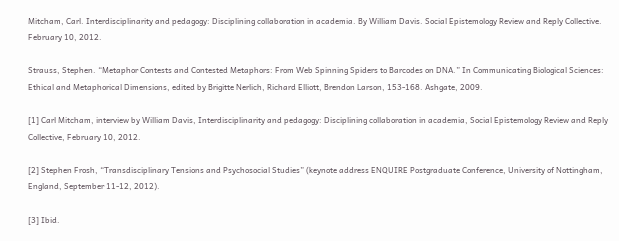Mitcham, Carl. Interdisciplinarity and pedagogy: Disciplining collaboration in academia. By William Davis. Social Epistemology Review and Reply Collective. February 10, 2012.

Strauss, Stephen. “Metaphor Contests and Contested Metaphors: From Web Spinning Spiders to Barcodes on DNA.” In Communicating Biological Sciences: Ethical and Metaphorical Dimensions, edited by Brigitte Nerlich, Richard Elliott, Brendon Larson, 153-168. Ashgate, 2009.

[1] Carl Mitcham, interview by William Davis, Interdisciplinarity and pedagogy: Disciplining collaboration in academia, Social Epistemology Review and Reply Collective, February 10, 2012.

[2] Stephen Frosh, “Transdisciplinary Tensions and Psychosocial Studies” (keynote address ENQUIRE Postgraduate Conference, University of Nottingham, England, September 11-12, 2012).

[3] Ibid.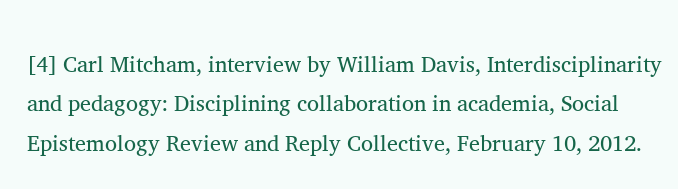[4] Carl Mitcham, interview by William Davis, Interdisciplinarity and pedagogy: Disciplining collaboration in academia, Social Epistemology Review and Reply Collective, February 10, 2012.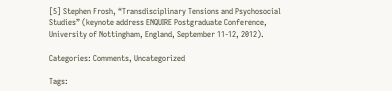[5] Stephen Frosh, “Transdisciplinary Tensions and Psychosocial Studies” (keynote address ENQUIRE Postgraduate Conference, University of Nottingham, England, September 11-12, 2012).

Categories: Comments, Uncategorized

Tags: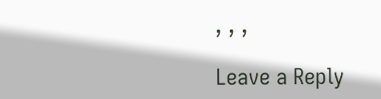, , ,

Leave a Reply